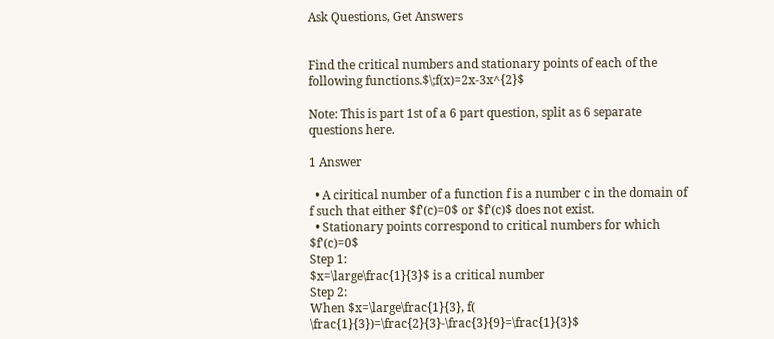Ask Questions, Get Answers


Find the critical numbers and stationary points of each of the following functions.$\;f(x)=2x-3x^{2}$

Note: This is part 1st of a 6 part question, split as 6 separate questions here.

1 Answer

  • A ciritical number of a function f is a number c in the domain of f such that either $f'(c)=0$ or $f'(c)$ does not exist.
  • Stationary points correspond to critical numbers for which $f'(c)=0$
Step 1:
$x=\large\frac{1}{3}$ is a critical number
Step 2:
When $x=\large\frac{1}{3}, f( \frac{1}{3})=\frac{2}{3}-\frac{3}{9}=\frac{1}{3}$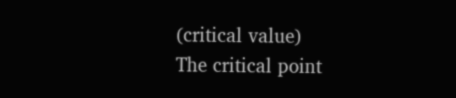(critical value)
The critical point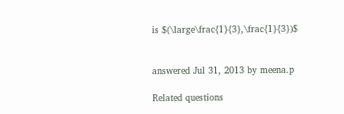is $(\large\frac{1}{3},\frac{1}{3})$


answered Jul 31, 2013 by meena.p

Related questions